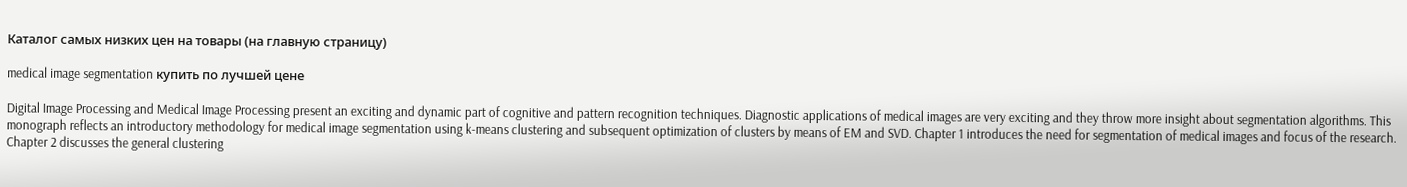Каталог самых низких цен на товары (на главную страницу)

medical image segmentation купить по лучшей цене

Digital Image Processing and Medical Image Processing present an exciting and dynamic part of cognitive and pattern recognition techniques. Diagnostic applications of medical images are very exciting and they throw more insight about segmentation algorithms. This monograph reflects an introductory methodology for medical image segmentation using k-means clustering and subsequent optimization of clusters by means of EM and SVD. Chapter 1 introduces the need for segmentation of medical images and focus of the research. Chapter 2 discusses the general clustering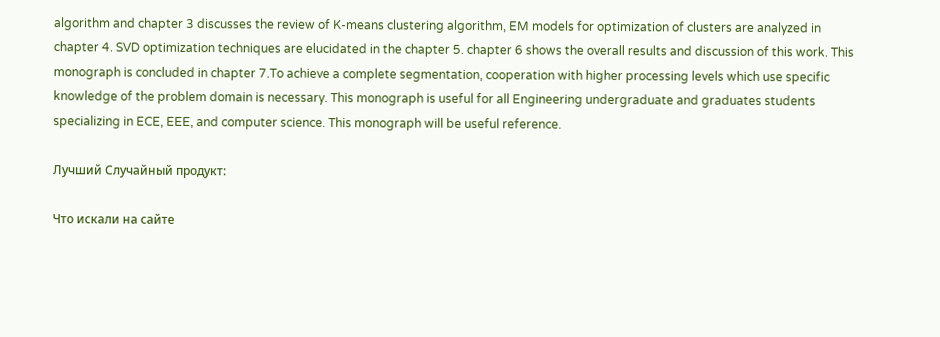algorithm and chapter 3 discusses the review of K-means clustering algorithm, EM models for optimization of clusters are analyzed in chapter 4. SVD optimization techniques are elucidated in the chapter 5. chapter 6 shows the overall results and discussion of this work. This monograph is concluded in chapter 7.To achieve a complete segmentation, cooperation with higher processing levels which use specific knowledge of the problem domain is necessary. This monograph is useful for all Engineering undergraduate and graduates students specializing in ECE, EEE, and computer science. This monograph will be useful reference.

Лучший Случайный продукт:

Что искали на сайте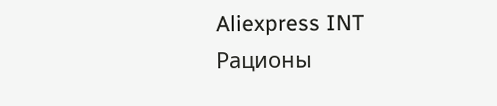Aliexpress INT
Рационы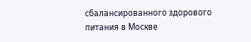сбалансированного здорового питания в Москве